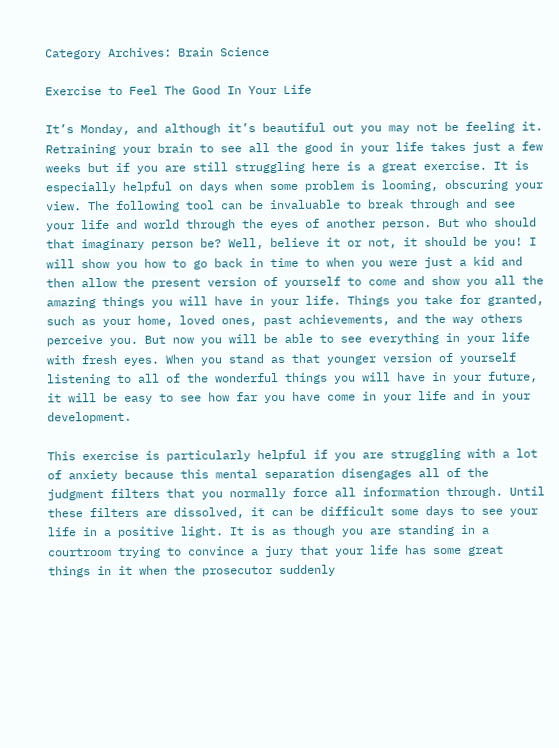Category Archives: Brain Science

Exercise to Feel The Good In Your Life

It’s Monday, and although it’s beautiful out you may not be feeling it. Retraining your brain to see all the good in your life takes just a few weeks but if you are still struggling here is a great exercise. It is especially helpful on days when some problem is looming, obscuring your view. The following tool can be invaluable to break through and see your life and world through the eyes of another person. But who should that imaginary person be? Well, believe it or not, it should be you! I will show you how to go back in time to when you were just a kid and then allow the present version of yourself to come and show you all the amazing things you will have in your life. Things you take for granted, such as your home, loved ones, past achievements, and the way others perceive you. But now you will be able to see everything in your life with fresh eyes. When you stand as that younger version of yourself listening to all of the wonderful things you will have in your future, it will be easy to see how far you have come in your life and in your development.

This exercise is particularly helpful if you are struggling with a lot of anxiety because this mental separation disengages all of the judgment filters that you normally force all information through. Until these filters are dissolved, it can be difficult some days to see your life in a positive light. It is as though you are standing in a courtroom trying to convince a jury that your life has some great things in it when the prosecutor suddenly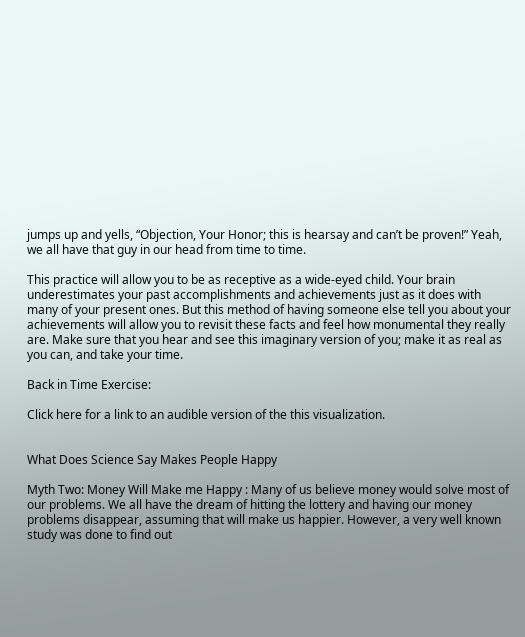jumps up and yells, “Objection, Your Honor; this is hearsay and can’t be proven!” Yeah, we all have that guy in our head from time to time.

This practice will allow you to be as receptive as a wide-eyed child. Your brain underestimates your past accomplishments and achievements just as it does with many of your present ones. But this method of having someone else tell you about your achievements will allow you to revisit these facts and feel how monumental they really are. Make sure that you hear and see this imaginary version of you; make it as real as you can, and take your time.

Back in Time Exercise:

Click here for a link to an audible version of the this visualization.


What Does Science Say Makes People Happy

Myth Two: Money Will Make me Happy : Many of us believe money would solve most of our problems. We all have the dream of hitting the lottery and having our money problems disappear, assuming that will make us happier. However, a very well known study was done to find out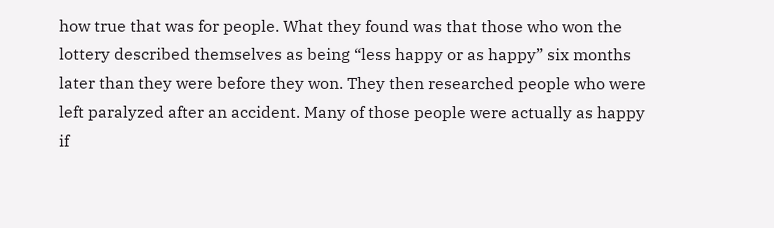how true that was for people. What they found was that those who won the lottery described themselves as being “less happy or as happy” six months later than they were before they won. They then researched people who were left paralyzed after an accident. Many of those people were actually as happy if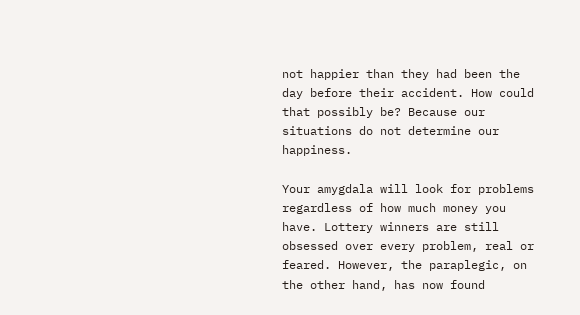not happier than they had been the day before their accident. How could that possibly be? Because our situations do not determine our happiness.

Your amygdala will look for problems regardless of how much money you have. Lottery winners are still obsessed over every problem, real or feared. However, the paraplegic, on the other hand, has now found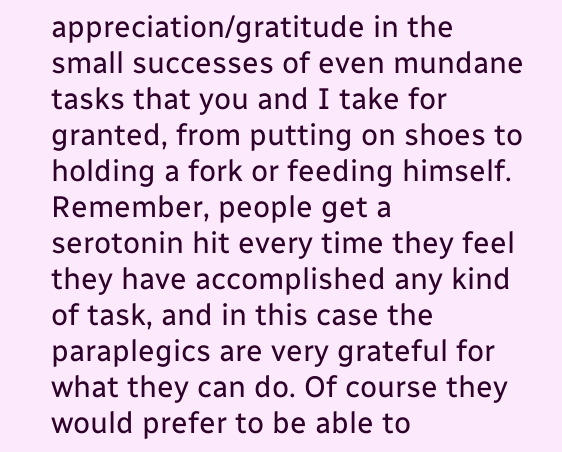appreciation/gratitude in the small successes of even mundane tasks that you and I take for granted, from putting on shoes to holding a fork or feeding himself. Remember, people get a serotonin hit every time they feel they have accomplished any kind of task, and in this case the paraplegics are very grateful for what they can do. Of course they would prefer to be able to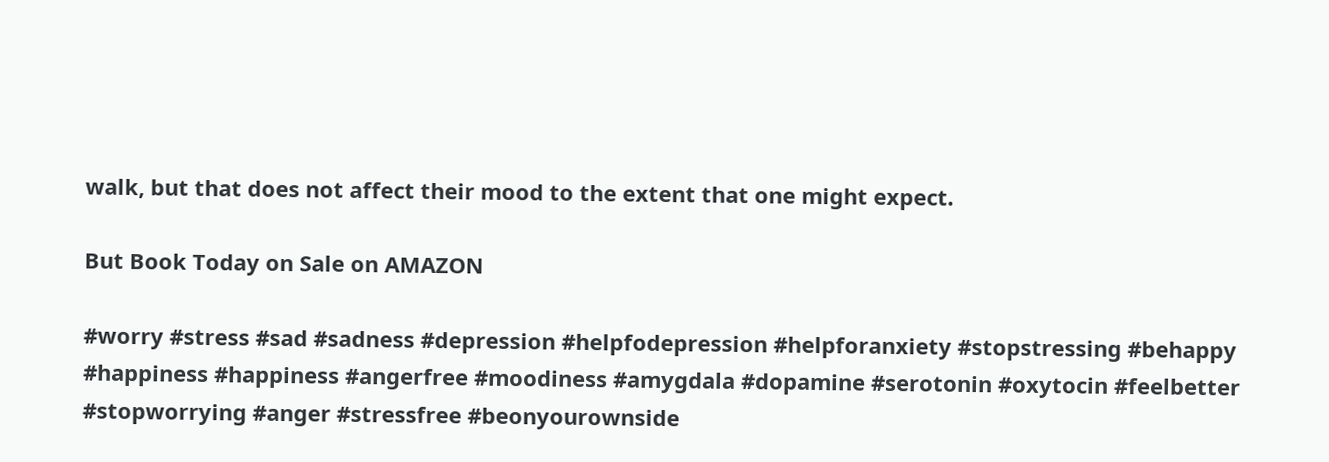walk, but that does not affect their mood to the extent that one might expect.

But Book Today on Sale on AMAZON

#worry #stress #sad #sadness #depression #helpfodepression #helpforanxiety #stopstressing #behappy #happiness #happiness #angerfree #moodiness #amygdala #dopamine #serotonin #oxytocin #feelbetter #stopworrying #anger #stressfree #beonyourownside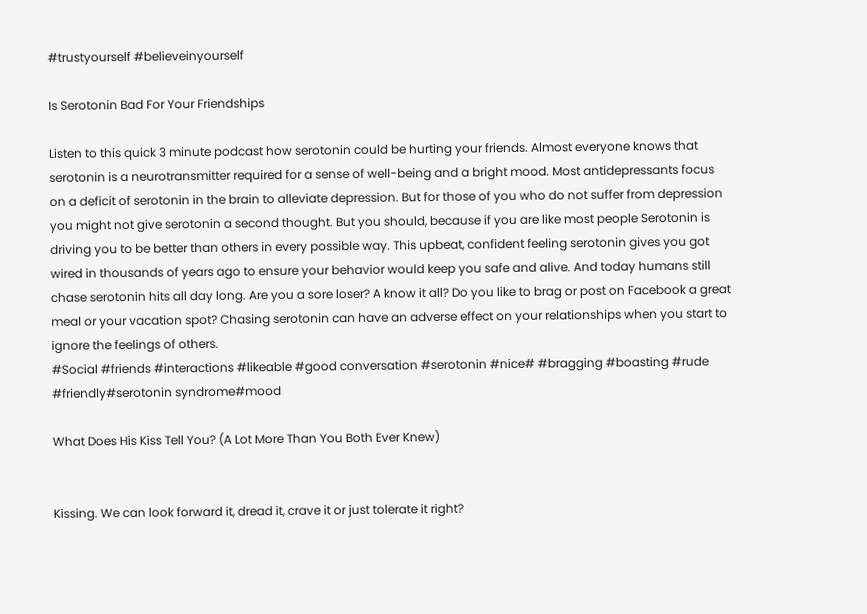#trustyourself #believeinyourself

Is Serotonin Bad For Your Friendships

Listen to this quick 3 minute podcast how serotonin could be hurting your friends. Almost everyone knows that serotonin is a neurotransmitter required for a sense of well-being and a bright mood. Most antidepressants focus on a deficit of serotonin in the brain to alleviate depression. But for those of you who do not suffer from depression you might not give serotonin a second thought. But you should, because if you are like most people Serotonin is driving you to be better than others in every possible way. This upbeat, confident feeling serotonin gives you got wired in thousands of years ago to ensure your behavior would keep you safe and alive. And today humans still chase serotonin hits all day long. Are you a sore loser? A know it all? Do you like to brag or post on Facebook a great meal or your vacation spot? Chasing serotonin can have an adverse effect on your relationships when you start to ignore the feelings of others.
#Social #friends #interactions #likeable #good conversation #serotonin #nice# #bragging #boasting #rude #friendly#serotonin syndrome#mood

What Does His Kiss Tell You? (A Lot More Than You Both Ever Knew)


Kissing. We can look forward it, dread it, crave it or just tolerate it right?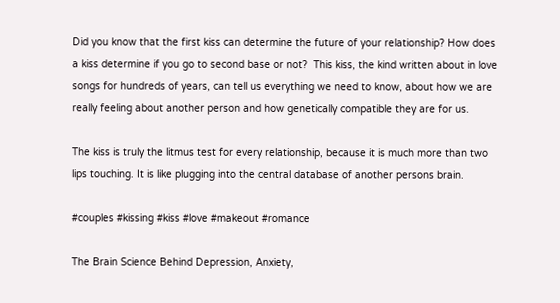Did you know that the first kiss can determine the future of your relationship? How does a kiss determine if you go to second base or not?  This kiss, the kind written about in love songs for hundreds of years, can tell us everything we need to know, about how we are really feeling about another person and how genetically compatible they are for us.

The kiss is truly the litmus test for every relationship, because it is much more than two lips touching. It is like plugging into the central database of another persons brain.

#couples #kissing #kiss #love #makeout #romance

The Brain Science Behind Depression, Anxiety,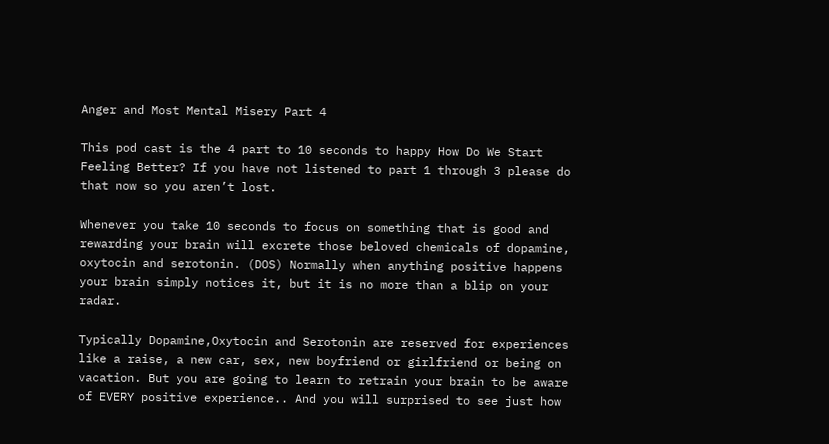Anger and Most Mental Misery Part 4

This pod cast is the 4 part to 10 seconds to happy How Do We Start Feeling Better? If you have not listened to part 1 through 3 please do that now so you aren’t lost.

Whenever you take 10 seconds to focus on something that is good and rewarding your brain will excrete those beloved chemicals of dopamine, oxytocin and serotonin. (DOS) Normally when anything positive happens your brain simply notices it, but it is no more than a blip on your radar.

Typically Dopamine,Oxytocin and Serotonin are reserved for experiences like a raise, a new car, sex, new boyfriend or girlfriend or being on vacation. But you are going to learn to retrain your brain to be aware of EVERY positive experience.. And you will surprised to see just how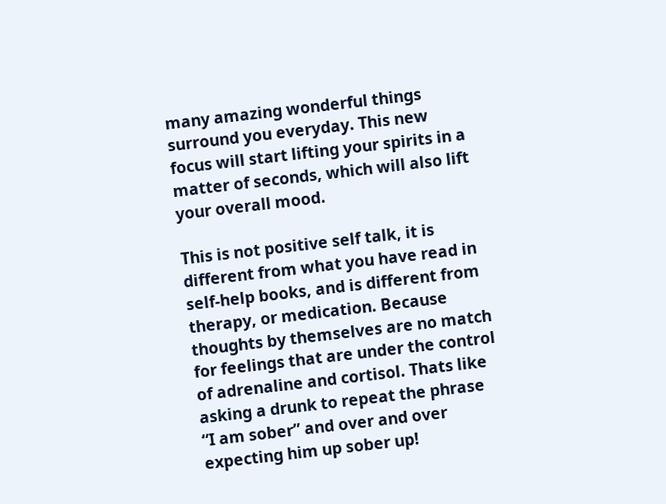many amazing wonderful things surround you everyday. This new focus will start lifting your spirits in a matter of seconds, which will also lift your overall mood.

This is not positive self talk, it is different from what you have read in self-help books, and is different from therapy, or medication. Because thoughts by themselves are no match for feelings that are under the control of adrenaline and cortisol. Thats like asking a drunk to repeat the phrase “I am sober” and over and over expecting him up sober up!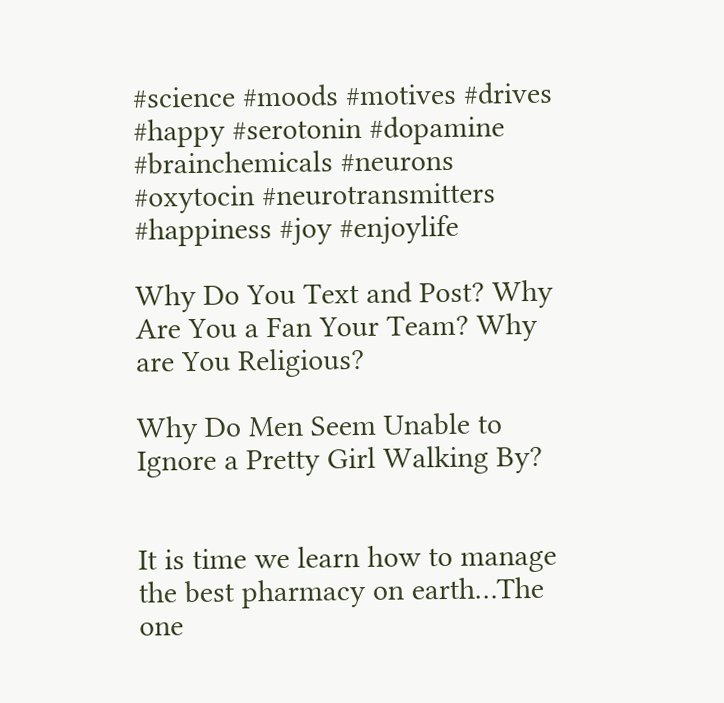#science #moods #motives #drives #happy #serotonin #dopamine #brainchemicals #neurons #oxytocin #neurotransmitters #happiness #joy #enjoylife

Why Do You Text and Post? Why Are You a Fan Your Team? Why are You Religious?

Why Do Men Seem Unable to Ignore a Pretty Girl Walking By?


It is time we learn how to manage the best pharmacy on earth…The one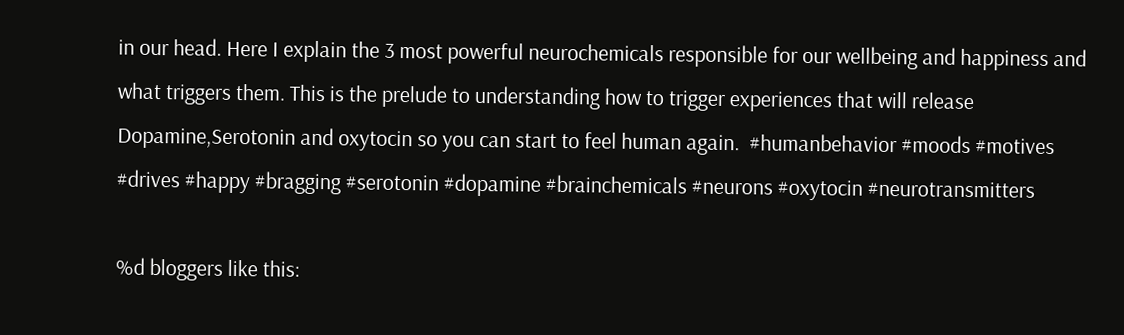in our head. Here I explain the 3 most powerful neurochemicals responsible for our wellbeing and happiness and what triggers them. This is the prelude to understanding how to trigger experiences that will release Dopamine,Serotonin and oxytocin so you can start to feel human again.  #humanbehavior #moods #motives #drives #happy #bragging #serotonin #dopamine #brainchemicals #neurons #oxytocin #neurotransmitters

%d bloggers like this: